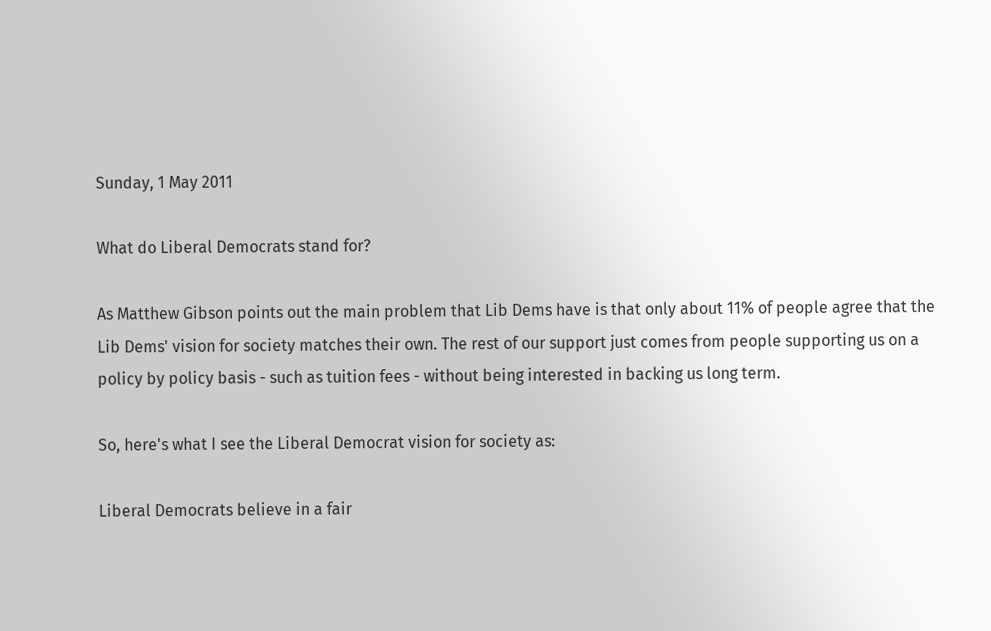Sunday, 1 May 2011

What do Liberal Democrats stand for?

As Matthew Gibson points out the main problem that Lib Dems have is that only about 11% of people agree that the Lib Dems' vision for society matches their own. The rest of our support just comes from people supporting us on a policy by policy basis - such as tuition fees - without being interested in backing us long term.

So, here's what I see the Liberal Democrat vision for society as:

Liberal Democrats believe in a fair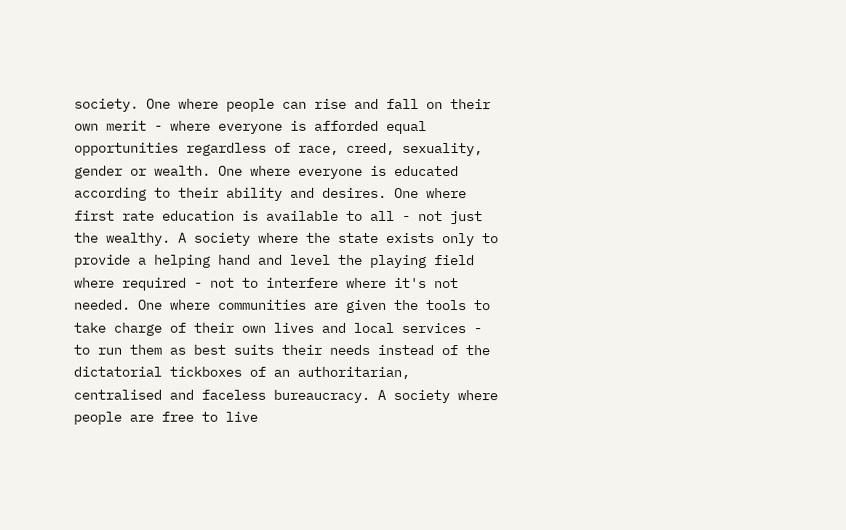society. One where people can rise and fall on their own merit - where everyone is afforded equal opportunities regardless of race, creed, sexuality, gender or wealth. One where everyone is educated according to their ability and desires. One where first rate education is available to all - not just the wealthy. A society where the state exists only to provide a helping hand and level the playing field where required - not to interfere where it's not needed. One where communities are given the tools to take charge of their own lives and local services - to run them as best suits their needs instead of the dictatorial tickboxes of an authoritarian, centralised and faceless bureaucracy. A society where people are free to live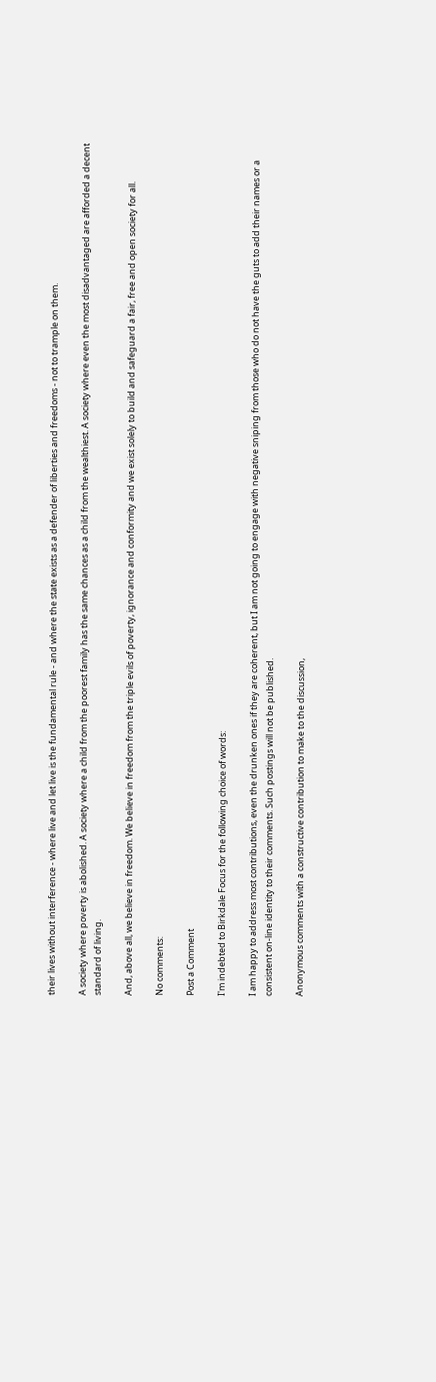their lives without interference - where live and let live is the fundamental rule - and where the state exists as a defender of liberties and freedoms - not to trample on them.

A society where poverty is abolished. A society where a child from the poorest family has the same chances as a child from the wealthiest. A society where even the most disadvantaged are afforded a decent standard of living.

And, above all, we believe in freedom. We believe in freedom from the triple evils of poverty, ignorance and conformity and we exist solely to build and safeguard a fair, free and open society for all.

No comments:

Post a Comment

I'm indebted to Birkdale Focus for the following choice of words:

I am happy to address most contributions, even the drunken ones if they are coherent, but I am not going to engage with negative sniping from those who do not have the guts to add their names or a consistent on-line identity to their comments. Such postings will not be published.

Anonymous comments with a constructive contribution to make to the discussion,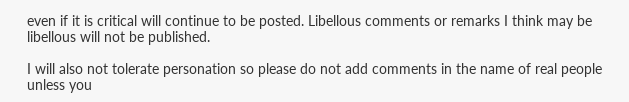even if it is critical will continue to be posted. Libellous comments or remarks I think may be libellous will not be published.

I will also not tolerate personation so please do not add comments in the name of real people unless you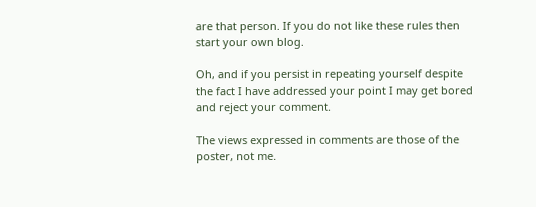are that person. If you do not like these rules then start your own blog.

Oh, and if you persist in repeating yourself despite the fact I have addressed your point I may get bored and reject your comment.

The views expressed in comments are those of the poster, not me.